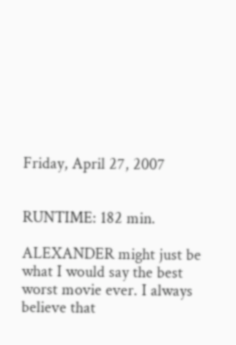Friday, April 27, 2007


RUNTIME: 182 min.

ALEXANDER might just be what I would say the best worst movie ever. I always believe that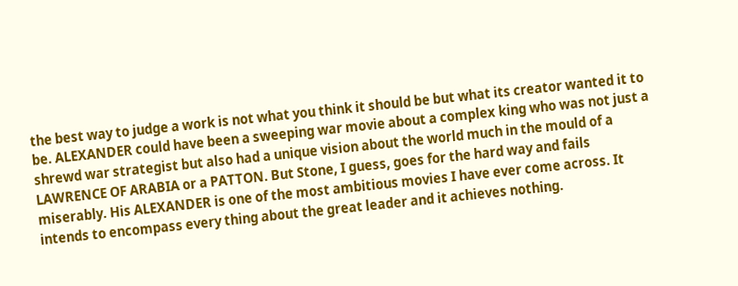the best way to judge a work is not what you think it should be but what its creator wanted it to be. ALEXANDER could have been a sweeping war movie about a complex king who was not just a shrewd war strategist but also had a unique vision about the world much in the mould of a LAWRENCE OF ARABIA or a PATTON. But Stone, I guess, goes for the hard way and fails miserably. His ALEXANDER is one of the most ambitious movies I have ever come across. It intends to encompass every thing about the great leader and it achieves nothing.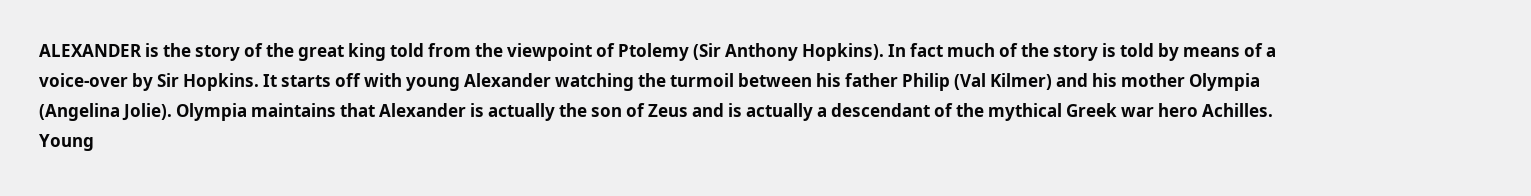ALEXANDER is the story of the great king told from the viewpoint of Ptolemy (Sir Anthony Hopkins). In fact much of the story is told by means of a voice-over by Sir Hopkins. It starts off with young Alexander watching the turmoil between his father Philip (Val Kilmer) and his mother Olympia (Angelina Jolie). Olympia maintains that Alexander is actually the son of Zeus and is actually a descendant of the mythical Greek war hero Achilles. Young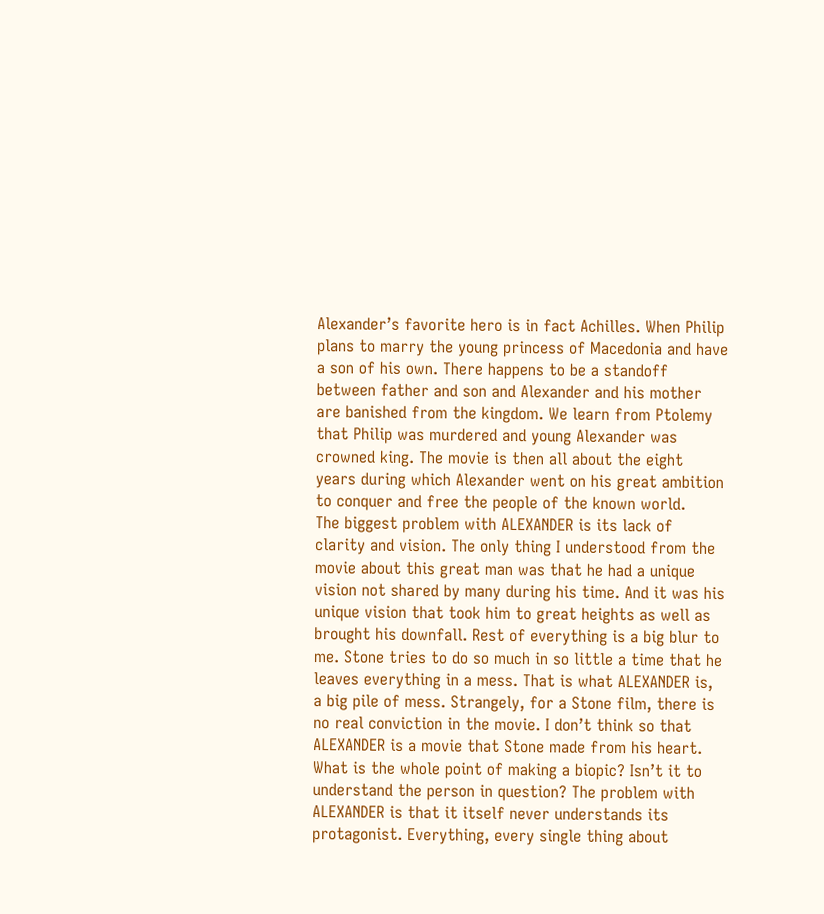Alexander’s favorite hero is in fact Achilles. When Philip plans to marry the young princess of Macedonia and have a son of his own. There happens to be a standoff between father and son and Alexander and his mother are banished from the kingdom. We learn from Ptolemy that Philip was murdered and young Alexander was crowned king. The movie is then all about the eight years during which Alexander went on his great ambition to conquer and free the people of the known world.
The biggest problem with ALEXANDER is its lack of clarity and vision. The only thing I understood from the movie about this great man was that he had a unique vision not shared by many during his time. And it was his unique vision that took him to great heights as well as brought his downfall. Rest of everything is a big blur to me. Stone tries to do so much in so little a time that he leaves everything in a mess. That is what ALEXANDER is, a big pile of mess. Strangely, for a Stone film, there is no real conviction in the movie. I don’t think so that ALEXANDER is a movie that Stone made from his heart.
What is the whole point of making a biopic? Isn’t it to understand the person in question? The problem with ALEXANDER is that it itself never understands its protagonist. Everything, every single thing about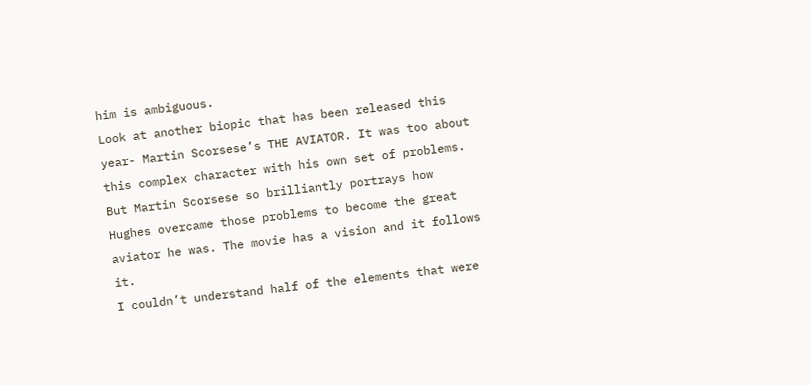him is ambiguous.
Look at another biopic that has been released this year- Martin Scorsese’s THE AVIATOR. It was too about this complex character with his own set of problems. But Martin Scorsese so brilliantly portrays how Hughes overcame those problems to become the great aviator he was. The movie has a vision and it follows it.
I couldn’t understand half of the elements that were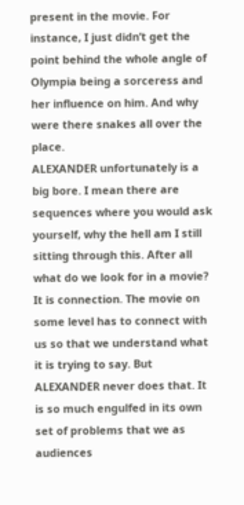present in the movie. For instance, I just didn’t get the point behind the whole angle of Olympia being a sorceress and her influence on him. And why were there snakes all over the place.
ALEXANDER unfortunately is a big bore. I mean there are sequences where you would ask yourself, why the hell am I still sitting through this. After all what do we look for in a movie? It is connection. The movie on some level has to connect with us so that we understand what it is trying to say. But ALEXANDER never does that. It is so much engulfed in its own set of problems that we as audiences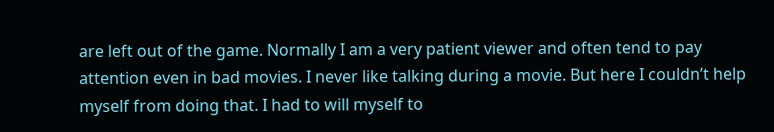are left out of the game. Normally I am a very patient viewer and often tend to pay attention even in bad movies. I never like talking during a movie. But here I couldn’t help myself from doing that. I had to will myself to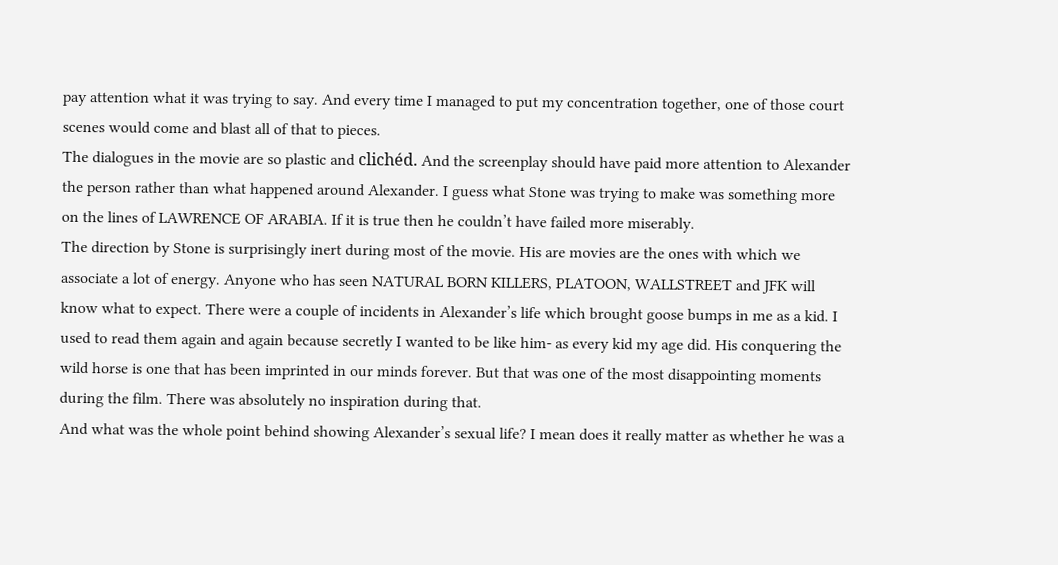pay attention what it was trying to say. And every time I managed to put my concentration together, one of those court scenes would come and blast all of that to pieces.
The dialogues in the movie are so plastic and clichéd. And the screenplay should have paid more attention to Alexander the person rather than what happened around Alexander. I guess what Stone was trying to make was something more on the lines of LAWRENCE OF ARABIA. If it is true then he couldn’t have failed more miserably.
The direction by Stone is surprisingly inert during most of the movie. His are movies are the ones with which we associate a lot of energy. Anyone who has seen NATURAL BORN KILLERS, PLATOON, WALLSTREET and JFK will know what to expect. There were a couple of incidents in Alexander’s life which brought goose bumps in me as a kid. I used to read them again and again because secretly I wanted to be like him- as every kid my age did. His conquering the wild horse is one that has been imprinted in our minds forever. But that was one of the most disappointing moments during the film. There was absolutely no inspiration during that.
And what was the whole point behind showing Alexander’s sexual life? I mean does it really matter as whether he was a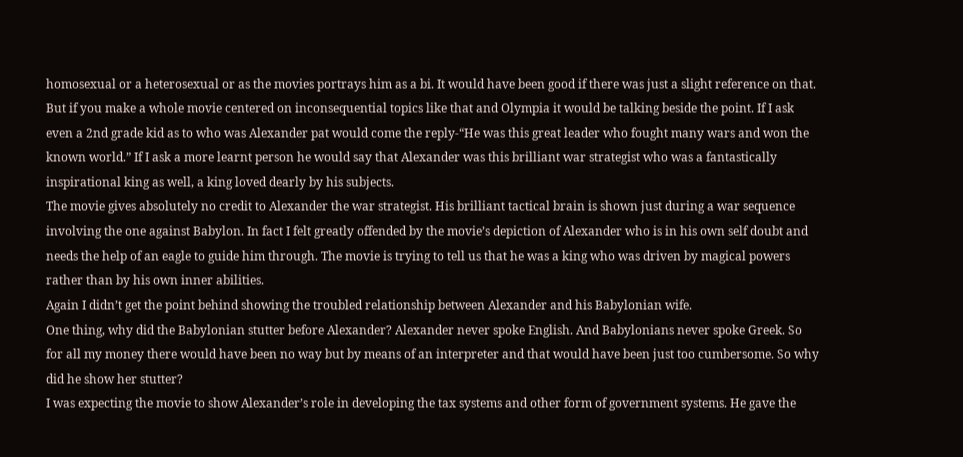homosexual or a heterosexual or as the movies portrays him as a bi. It would have been good if there was just a slight reference on that. But if you make a whole movie centered on inconsequential topics like that and Olympia it would be talking beside the point. If I ask even a 2nd grade kid as to who was Alexander pat would come the reply-“He was this great leader who fought many wars and won the known world.” If I ask a more learnt person he would say that Alexander was this brilliant war strategist who was a fantastically inspirational king as well, a king loved dearly by his subjects.
The movie gives absolutely no credit to Alexander the war strategist. His brilliant tactical brain is shown just during a war sequence involving the one against Babylon. In fact I felt greatly offended by the movie’s depiction of Alexander who is in his own self doubt and needs the help of an eagle to guide him through. The movie is trying to tell us that he was a king who was driven by magical powers rather than by his own inner abilities.
Again I didn’t get the point behind showing the troubled relationship between Alexander and his Babylonian wife.
One thing, why did the Babylonian stutter before Alexander? Alexander never spoke English. And Babylonians never spoke Greek. So for all my money there would have been no way but by means of an interpreter and that would have been just too cumbersome. So why did he show her stutter?
I was expecting the movie to show Alexander’s role in developing the tax systems and other form of government systems. He gave the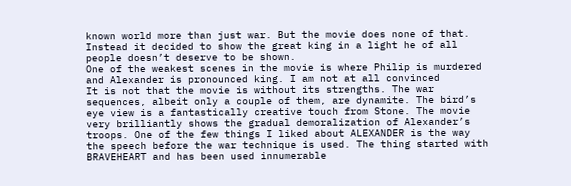known world more than just war. But the movie does none of that. Instead it decided to show the great king in a light he of all people doesn’t deserve to be shown.
One of the weakest scenes in the movie is where Philip is murdered and Alexander is pronounced king. I am not at all convinced
It is not that the movie is without its strengths. The war sequences, albeit only a couple of them, are dynamite. The bird’s eye view is a fantastically creative touch from Stone. The movie very brilliantly shows the gradual demoralization of Alexander’s troops. One of the few things I liked about ALEXANDER is the way the speech before the war technique is used. The thing started with BRAVEHEART and has been used innumerable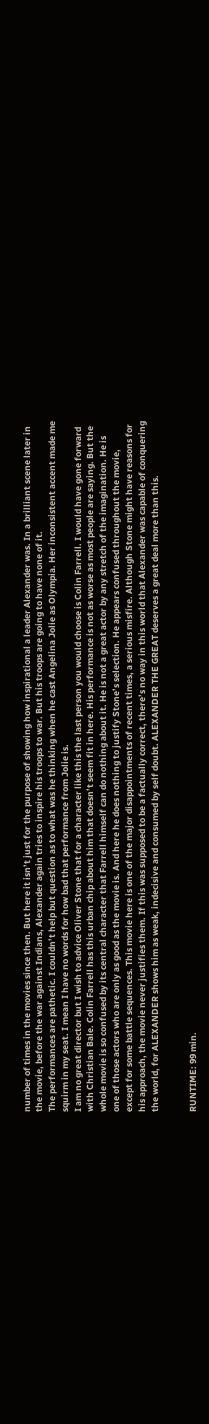number of times in the movies since then. But here it isn’t just for the purpose of showing how inspirational a leader Alexander was. In a brilliant scene later in the movie, before the war against Indians, Alexander again tries to inspire his troops to war. But his troops are going to have none of it.
The performances are pathetic. I couldn’t help but question as to what was he thinking when he cast Angelina Jolie as Olympia. Her inconsistent accent made me squirm in my seat. I mean I have no words for how bad that performance from Jolie is.
I am no great director but I wish to advice Oliver Stone that for a character like this the last person you would choose is Colin Farrell. I would have gone forward with Christian Bale. Colin Farrell has this urban chip about him that doesn’t seem fit in here. His performance is not as worse as most people are saying. But the whole movie is so confused by its central character that Farrell himself can do nothing about it. He is not a great actor by any stretch of the imagination. He is one of those actors who are only as good as the movie is. And here he does nothing to justify Stone’s selection. He appears confused throughout the movie, except for some battle sequences. This movie here is one of the major disappointments of recent times, a serious misfire. Although Stone might have reasons for his approach, the movie never justifies them. If this was supposed to be a factually correct, there’s no way in this world that Alexander was capable of conquering the world, for ALEXANDER shows him as weak, indecisive and consumed by self doubt. ALEXANDER THE GREAT deserves a great deal more than this.


RUNTIME: 99 min.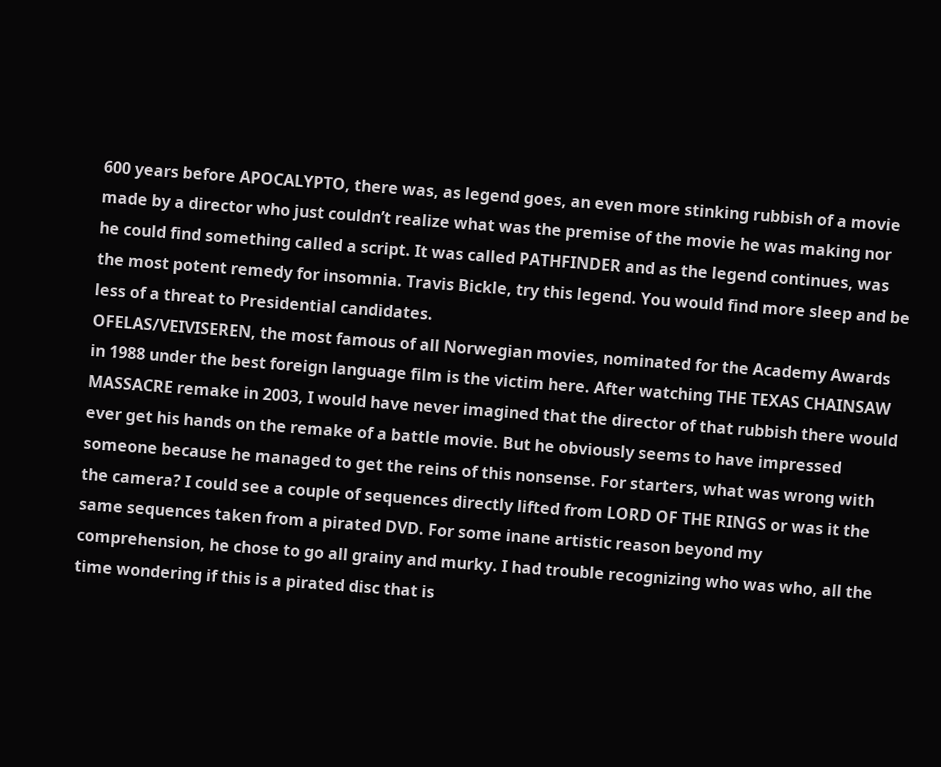600 years before APOCALYPTO, there was, as legend goes, an even more stinking rubbish of a movie made by a director who just couldn’t realize what was the premise of the movie he was making nor he could find something called a script. It was called PATHFINDER and as the legend continues, was the most potent remedy for insomnia. Travis Bickle, try this legend. You would find more sleep and be less of a threat to Presidential candidates.
OFELAS/VEIVISEREN, the most famous of all Norwegian movies, nominated for the Academy Awards in 1988 under the best foreign language film is the victim here. After watching THE TEXAS CHAINSAW MASSACRE remake in 2003, I would have never imagined that the director of that rubbish there would ever get his hands on the remake of a battle movie. But he obviously seems to have impressed someone because he managed to get the reins of this nonsense. For starters, what was wrong with the camera? I could see a couple of sequences directly lifted from LORD OF THE RINGS or was it the same sequences taken from a pirated DVD. For some inane artistic reason beyond my comprehension, he chose to go all grainy and murky. I had trouble recognizing who was who, all the time wondering if this is a pirated disc that is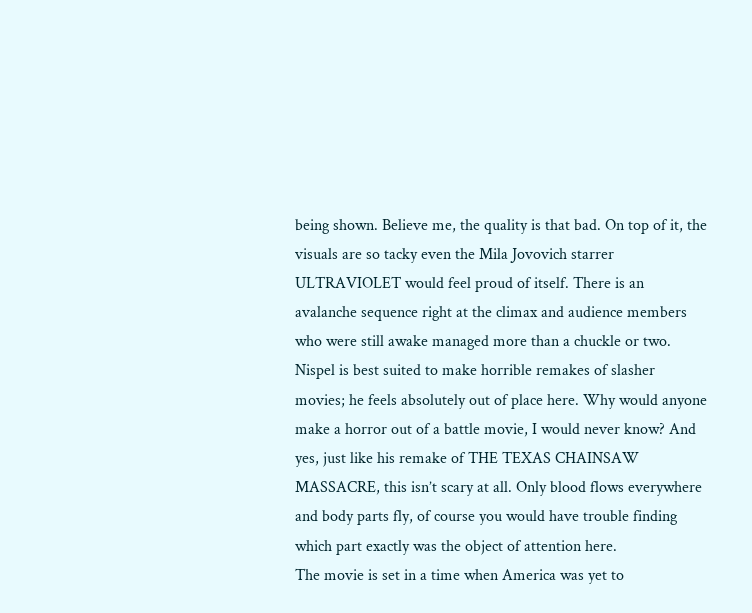being shown. Believe me, the quality is that bad. On top of it, the visuals are so tacky even the Mila Jovovich starrer ULTRAVIOLET would feel proud of itself. There is an avalanche sequence right at the climax and audience members who were still awake managed more than a chuckle or two. Nispel is best suited to make horrible remakes of slasher movies; he feels absolutely out of place here. Why would anyone make a horror out of a battle movie, I would never know? And yes, just like his remake of THE TEXAS CHAINSAW MASSACRE, this isn’t scary at all. Only blood flows everywhere and body parts fly, of course you would have trouble finding which part exactly was the object of attention here.
The movie is set in a time when America was yet to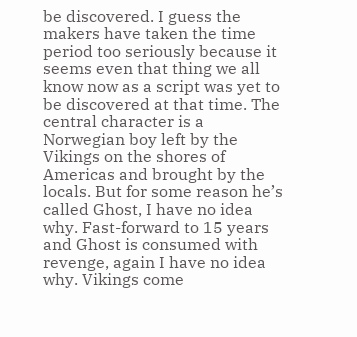be discovered. I guess the makers have taken the time period too seriously because it seems even that thing we all know now as a script was yet to be discovered at that time. The central character is a Norwegian boy left by the Vikings on the shores of Americas and brought by the locals. But for some reason he’s called Ghost, I have no idea why. Fast-forward to 15 years and Ghost is consumed with revenge, again I have no idea why. Vikings come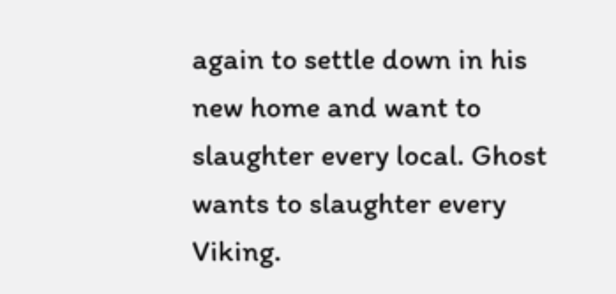again to settle down in his new home and want to slaughter every local. Ghost wants to slaughter every Viking.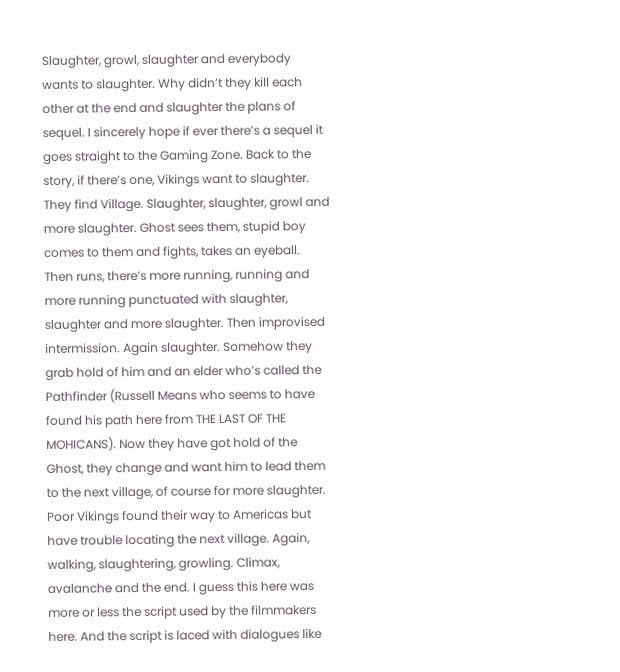Slaughter, growl, slaughter and everybody wants to slaughter. Why didn’t they kill each other at the end and slaughter the plans of sequel. I sincerely hope if ever there’s a sequel it goes straight to the Gaming Zone. Back to the story, if there’s one, Vikings want to slaughter. They find Village. Slaughter, slaughter, growl and more slaughter. Ghost sees them, stupid boy comes to them and fights, takes an eyeball. Then runs, there’s more running, running and more running punctuated with slaughter, slaughter and more slaughter. Then improvised intermission. Again slaughter. Somehow they grab hold of him and an elder who’s called the Pathfinder (Russell Means who seems to have found his path here from THE LAST OF THE MOHICANS). Now they have got hold of the Ghost, they change and want him to lead them to the next village, of course for more slaughter. Poor Vikings found their way to Americas but have trouble locating the next village. Again, walking, slaughtering, growling. Climax, avalanche and the end. I guess this here was more or less the script used by the filmmakers here. And the script is laced with dialogues like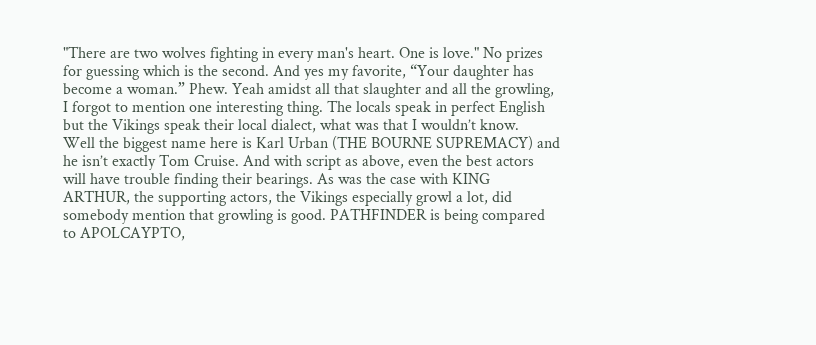"There are two wolves fighting in every man's heart. One is love." No prizes for guessing which is the second. And yes my favorite, “Your daughter has become a woman.” Phew. Yeah amidst all that slaughter and all the growling, I forgot to mention one interesting thing. The locals speak in perfect English but the Vikings speak their local dialect, what was that I wouldn’t know.
Well the biggest name here is Karl Urban (THE BOURNE SUPREMACY) and he isn’t exactly Tom Cruise. And with script as above, even the best actors will have trouble finding their bearings. As was the case with KING ARTHUR, the supporting actors, the Vikings especially growl a lot, did somebody mention that growling is good. PATHFINDER is being compared to APOLCAYPTO,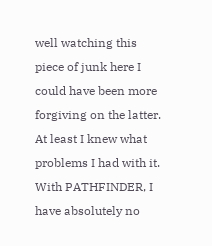well watching this piece of junk here I could have been more forgiving on the latter. At least I knew what problems I had with it. With PATHFINDER, I have absolutely no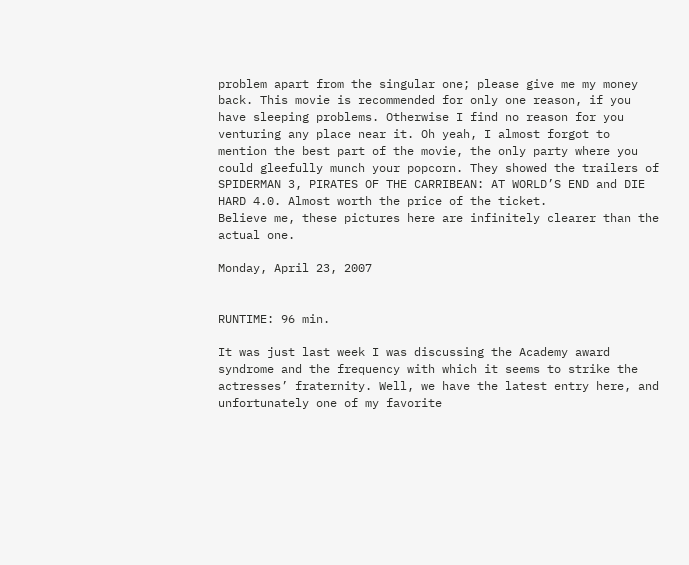problem apart from the singular one; please give me my money back. This movie is recommended for only one reason, if you have sleeping problems. Otherwise I find no reason for you venturing any place near it. Oh yeah, I almost forgot to mention the best part of the movie, the only party where you could gleefully munch your popcorn. They showed the trailers of SPIDERMAN 3, PIRATES OF THE CARRIBEAN: AT WORLD’S END and DIE HARD 4.0. Almost worth the price of the ticket.
Believe me, these pictures here are infinitely clearer than the actual one.

Monday, April 23, 2007


RUNTIME: 96 min.

It was just last week I was discussing the Academy award syndrome and the frequency with which it seems to strike the actresses’ fraternity. Well, we have the latest entry here, and unfortunately one of my favorite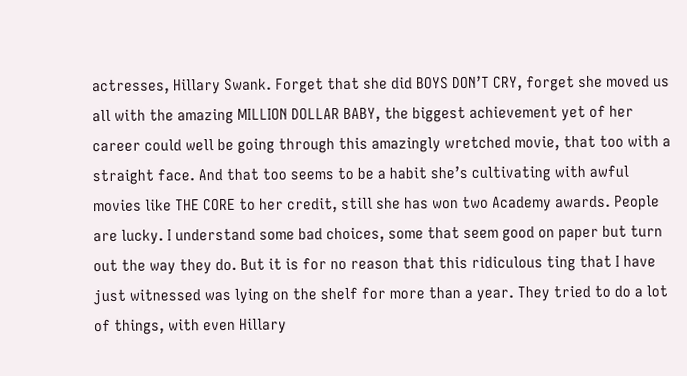actresses, Hillary Swank. Forget that she did BOYS DON’T CRY, forget she moved us all with the amazing MILLION DOLLAR BABY, the biggest achievement yet of her career could well be going through this amazingly wretched movie, that too with a straight face. And that too seems to be a habit she’s cultivating with awful movies like THE CORE to her credit, still she has won two Academy awards. People are lucky. I understand some bad choices, some that seem good on paper but turn out the way they do. But it is for no reason that this ridiculous ting that I have just witnessed was lying on the shelf for more than a year. They tried to do a lot of things, with even Hillary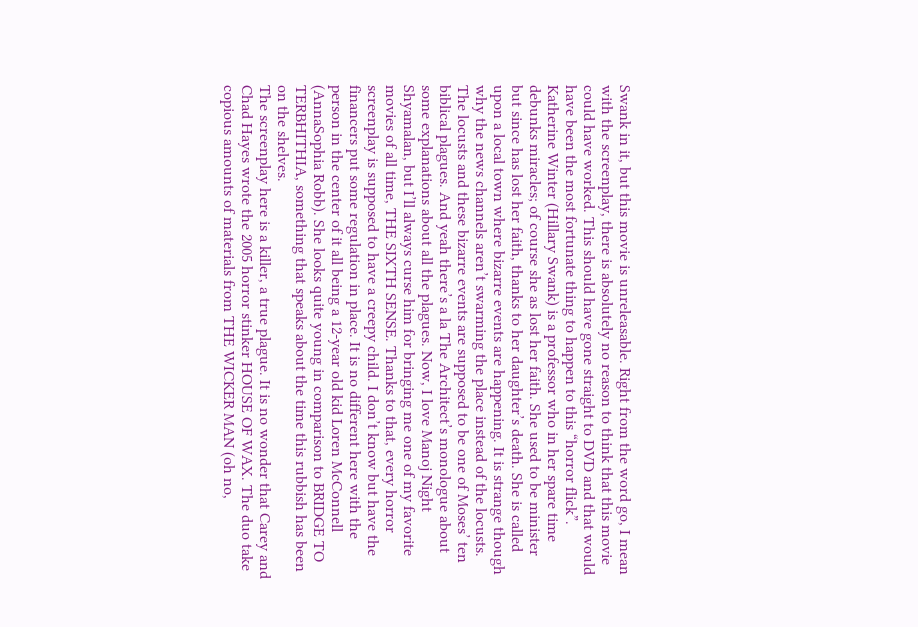Swank in it, but this movie is unreleasable. Right from the word go, I mean with the screenplay, there is absolutely no reason to think that this movie could have worked. This should have gone straight to DVD and that would have been the most fortunate thing to happen to this “horror flick”.
Katherine Winter (Hillary Swank) is a professor who in her spare time debunks miracles; of course she as lost her faith. She used to be minister but since has lost her faith, thanks to her daughter’s death. She is called upon a local town where bizarre events are happening. It is strange though why the news channels aren’t swarming the place instead of the locusts. The locusts and these bizarre events are supposed to be one of Moses’ ten biblical plagues. And yeah there’s a la The Architect’s monologue about some explanations about all the plagues. Now, I love Manoj Night Shyamalan, but I’ll always curse him for bringing me one of my favorite movies of all time, THE SIXTH SENSE. Thanks to that, every horror screenplay is supposed to have a creepy child. I don’t know but have the financers put some regulation in place. It is no different here with the person in the center of it all being a 12-year old kid Loren McConnell (AnnaSophia Robb). She looks quite young in comparison to BRIDGE TO TERBHITHIA, something that speaks about the time this rubbish has been on the shelves.
The screenplay here is a killer, a true plague. It is no wonder that Carey and Chad Hayes wrote the 2005 horror stinker HOUSE OF WAX. The duo take copious amounts of materials from THE WICKER MAN (oh no,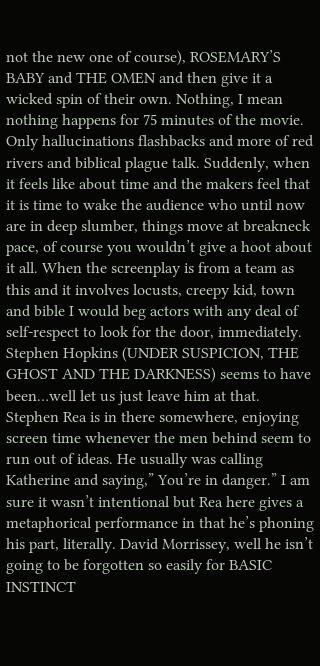not the new one of course), ROSEMARY’S BABY and THE OMEN and then give it a wicked spin of their own. Nothing, I mean nothing happens for 75 minutes of the movie. Only hallucinations flashbacks and more of red rivers and biblical plague talk. Suddenly, when it feels like about time and the makers feel that it is time to wake the audience who until now are in deep slumber, things move at breakneck pace, of course you wouldn’t give a hoot about it all. When the screenplay is from a team as this and it involves locusts, creepy kid, town and bible I would beg actors with any deal of self-respect to look for the door, immediately. Stephen Hopkins (UNDER SUSPICION, THE GHOST AND THE DARKNESS) seems to have been…well let us just leave him at that.
Stephen Rea is in there somewhere, enjoying screen time whenever the men behind seem to run out of ideas. He usually was calling Katherine and saying,” You’re in danger.” I am sure it wasn’t intentional but Rea here gives a metaphorical performance in that he’s phoning his part, literally. David Morrissey, well he isn’t going to be forgotten so easily for BASIC INSTINCT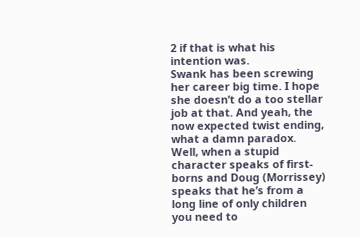2 if that is what his intention was.
Swank has been screwing her career big time. I hope she doesn’t do a too stellar job at that. And yeah, the now expected twist ending, what a damn paradox. Well, when a stupid character speaks of first-borns and Doug (Morrissey) speaks that he’s from a long line of only children you need to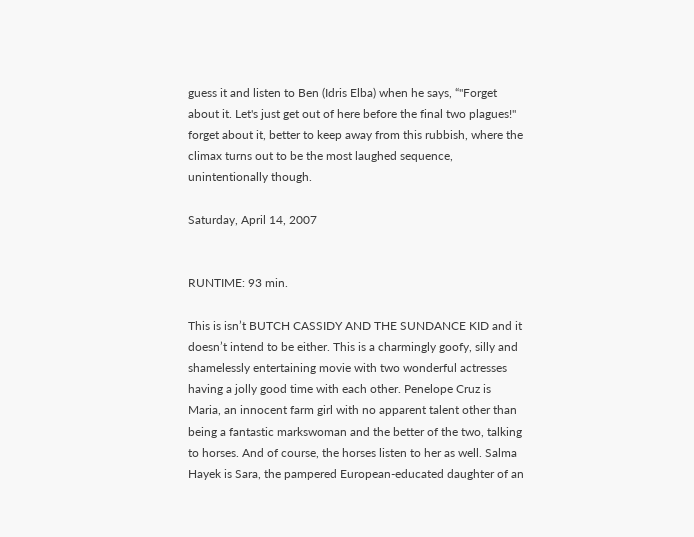guess it and listen to Ben (Idris Elba) when he says, “"Forget about it. Let's just get out of here before the final two plagues!" forget about it, better to keep away from this rubbish, where the climax turns out to be the most laughed sequence, unintentionally though.

Saturday, April 14, 2007


RUNTIME: 93 min.

This is isn’t BUTCH CASSIDY AND THE SUNDANCE KID and it doesn’t intend to be either. This is a charmingly goofy, silly and shamelessly entertaining movie with two wonderful actresses having a jolly good time with each other. Penelope Cruz is Maria, an innocent farm girl with no apparent talent other than being a fantastic markswoman and the better of the two, talking to horses. And of course, the horses listen to her as well. Salma Hayek is Sara, the pampered European-educated daughter of an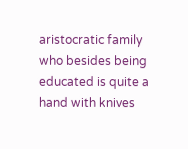aristocratic family who besides being educated is quite a hand with knives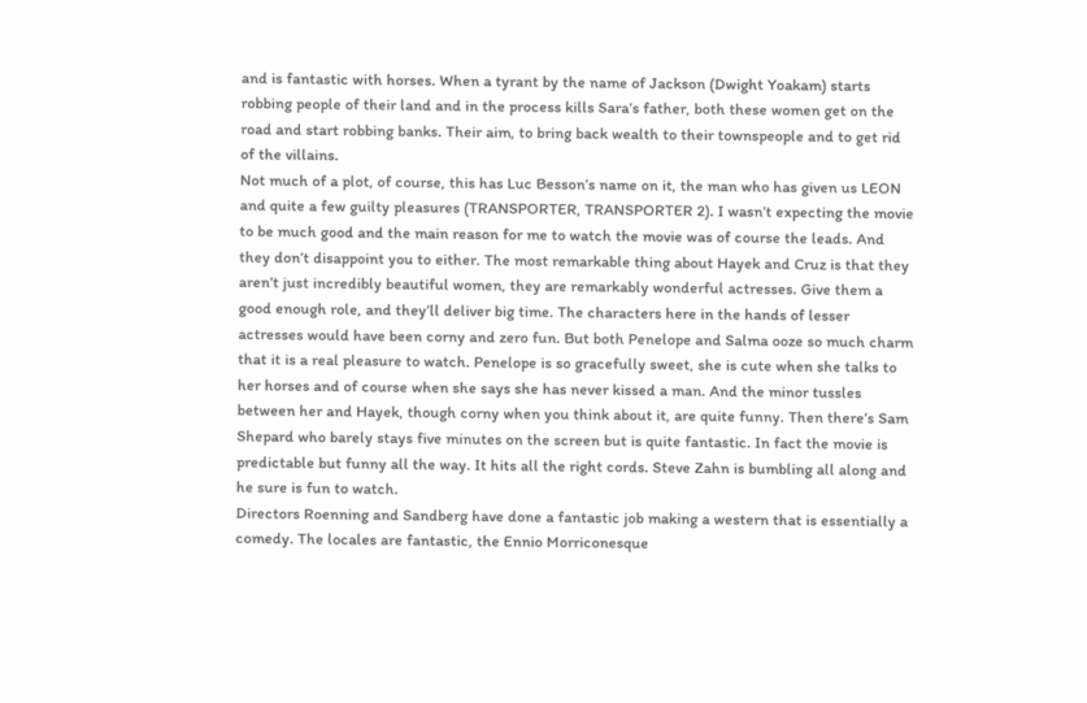and is fantastic with horses. When a tyrant by the name of Jackson (Dwight Yoakam) starts robbing people of their land and in the process kills Sara’s father, both these women get on the road and start robbing banks. Their aim, to bring back wealth to their townspeople and to get rid of the villains.
Not much of a plot, of course, this has Luc Besson’s name on it, the man who has given us LEON and quite a few guilty pleasures (TRANSPORTER, TRANSPORTER 2). I wasn’t expecting the movie to be much good and the main reason for me to watch the movie was of course the leads. And they don’t disappoint you to either. The most remarkable thing about Hayek and Cruz is that they aren’t just incredibly beautiful women, they are remarkably wonderful actresses. Give them a good enough role, and they’ll deliver big time. The characters here in the hands of lesser actresses would have been corny and zero fun. But both Penelope and Salma ooze so much charm that it is a real pleasure to watch. Penelope is so gracefully sweet, she is cute when she talks to her horses and of course when she says she has never kissed a man. And the minor tussles between her and Hayek, though corny when you think about it, are quite funny. Then there’s Sam Shepard who barely stays five minutes on the screen but is quite fantastic. In fact the movie is predictable but funny all the way. It hits all the right cords. Steve Zahn is bumbling all along and he sure is fun to watch.
Directors Roenning and Sandberg have done a fantastic job making a western that is essentially a comedy. The locales are fantastic, the Ennio Morriconesque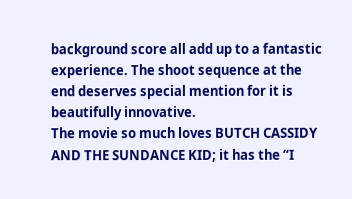background score all add up to a fantastic experience. The shoot sequence at the end deserves special mention for it is beautifully innovative.
The movie so much loves BUTCH CASSIDY AND THE SUNDANCE KID; it has the “I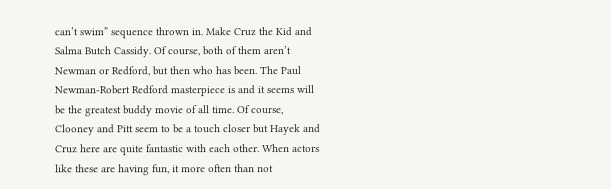can’t swim” sequence thrown in. Make Cruz the Kid and Salma Butch Cassidy. Of course, both of them aren’t Newman or Redford, but then who has been. The Paul Newman-Robert Redford masterpiece is and it seems will be the greatest buddy movie of all time. Of course, Clooney and Pitt seem to be a touch closer but Hayek and Cruz here are quite fantastic with each other. When actors like these are having fun, it more often than not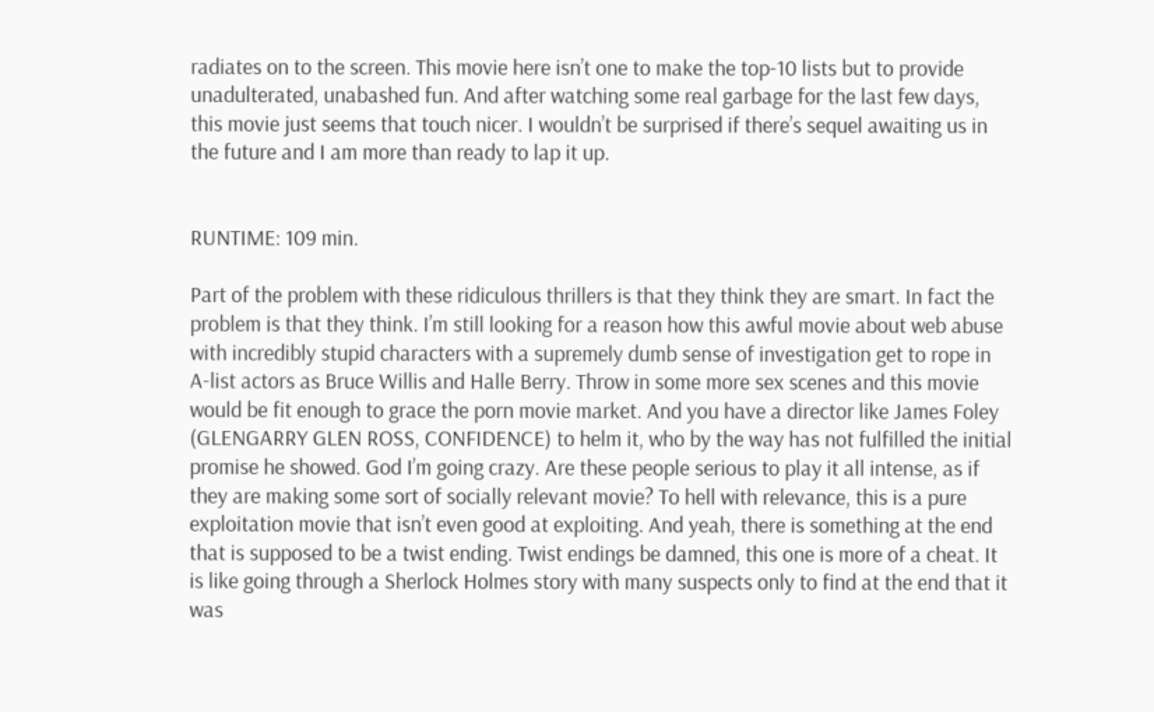radiates on to the screen. This movie here isn’t one to make the top-10 lists but to provide unadulterated, unabashed fun. And after watching some real garbage for the last few days, this movie just seems that touch nicer. I wouldn’t be surprised if there’s sequel awaiting us in the future and I am more than ready to lap it up.


RUNTIME: 109 min.

Part of the problem with these ridiculous thrillers is that they think they are smart. In fact the problem is that they think. I’m still looking for a reason how this awful movie about web abuse with incredibly stupid characters with a supremely dumb sense of investigation get to rope in A-list actors as Bruce Willis and Halle Berry. Throw in some more sex scenes and this movie would be fit enough to grace the porn movie market. And you have a director like James Foley (GLENGARRY GLEN ROSS, CONFIDENCE) to helm it, who by the way has not fulfilled the initial promise he showed. God I’m going crazy. Are these people serious to play it all intense, as if they are making some sort of socially relevant movie? To hell with relevance, this is a pure exploitation movie that isn’t even good at exploiting. And yeah, there is something at the end that is supposed to be a twist ending. Twist endings be damned, this one is more of a cheat. It is like going through a Sherlock Holmes story with many suspects only to find at the end that it was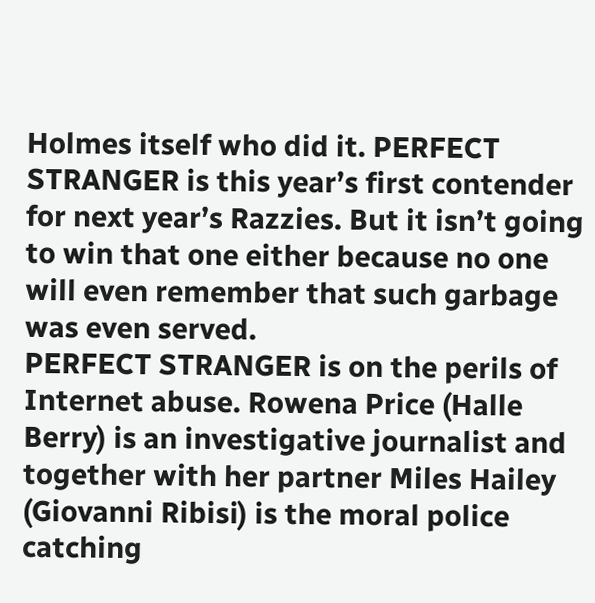Holmes itself who did it. PERFECT STRANGER is this year’s first contender for next year’s Razzies. But it isn’t going to win that one either because no one will even remember that such garbage was even served.
PERFECT STRANGER is on the perils of Internet abuse. Rowena Price (Halle Berry) is an investigative journalist and together with her partner Miles Hailey (Giovanni Ribisi) is the moral police catching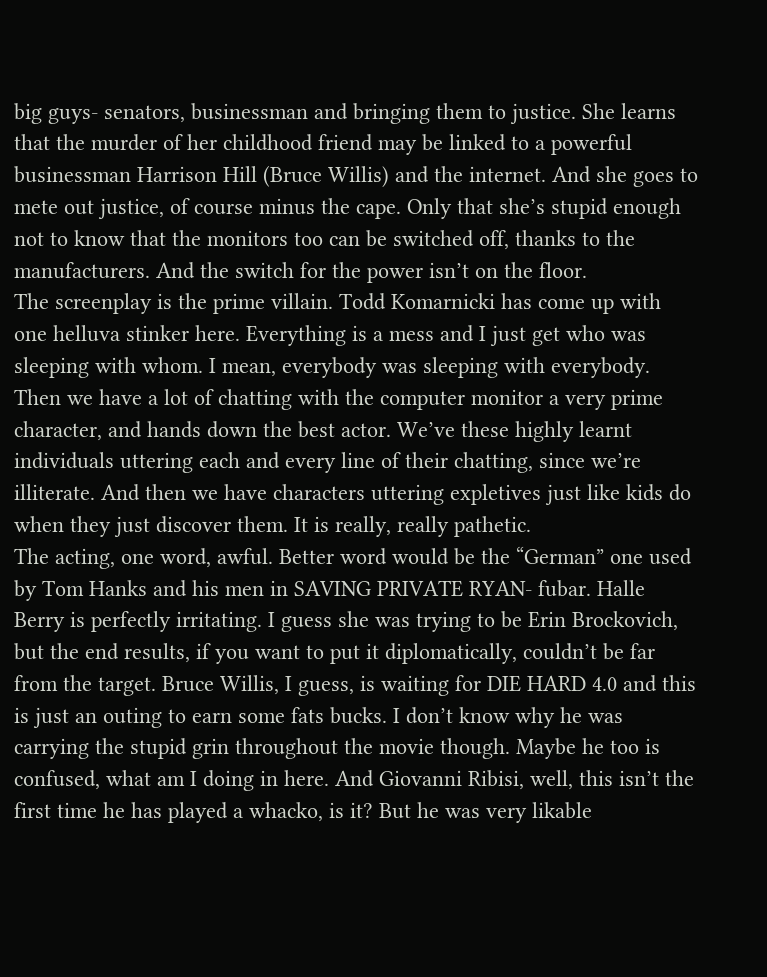big guys- senators, businessman and bringing them to justice. She learns that the murder of her childhood friend may be linked to a powerful businessman Harrison Hill (Bruce Willis) and the internet. And she goes to mete out justice, of course minus the cape. Only that she’s stupid enough not to know that the monitors too can be switched off, thanks to the manufacturers. And the switch for the power isn’t on the floor.
The screenplay is the prime villain. Todd Komarnicki has come up with one helluva stinker here. Everything is a mess and I just get who was sleeping with whom. I mean, everybody was sleeping with everybody. Then we have a lot of chatting with the computer monitor a very prime character, and hands down the best actor. We’ve these highly learnt individuals uttering each and every line of their chatting, since we’re illiterate. And then we have characters uttering expletives just like kids do when they just discover them. It is really, really pathetic.
The acting, one word, awful. Better word would be the “German” one used by Tom Hanks and his men in SAVING PRIVATE RYAN- fubar. Halle Berry is perfectly irritating. I guess she was trying to be Erin Brockovich, but the end results, if you want to put it diplomatically, couldn’t be far from the target. Bruce Willis, I guess, is waiting for DIE HARD 4.0 and this is just an outing to earn some fats bucks. I don’t know why he was carrying the stupid grin throughout the movie though. Maybe he too is confused, what am I doing in here. And Giovanni Ribisi, well, this isn’t the first time he has played a whacko, is it? But he was very likable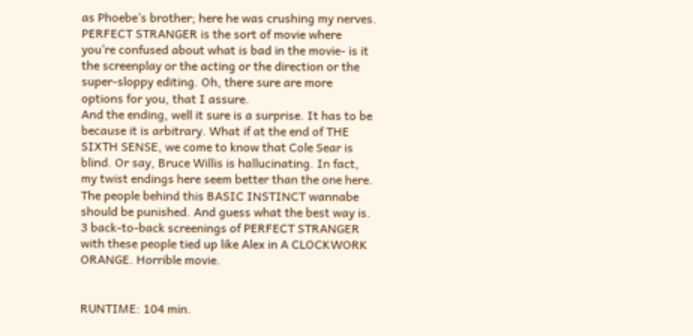as Phoebe’s brother; here he was crushing my nerves.
PERFECT STRANGER is the sort of movie where you’re confused about what is bad in the movie- is it the screenplay or the acting or the direction or the super-sloppy editing. Oh, there sure are more options for you, that I assure.
And the ending, well it sure is a surprise. It has to be because it is arbitrary. What if at the end of THE SIXTH SENSE, we come to know that Cole Sear is blind. Or say, Bruce Willis is hallucinating. In fact, my twist endings here seem better than the one here. The people behind this BASIC INSTINCT wannabe should be punished. And guess what the best way is. 3 back-to-back screenings of PERFECT STRANGER with these people tied up like Alex in A CLOCKWORK ORANGE. Horrible movie.


RUNTIME: 104 min.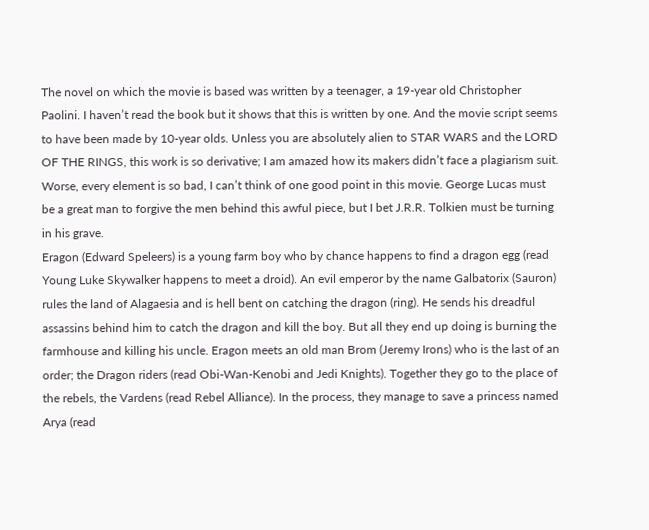The novel on which the movie is based was written by a teenager, a 19-year old Christopher Paolini. I haven’t read the book but it shows that this is written by one. And the movie script seems to have been made by 10-year olds. Unless you are absolutely alien to STAR WARS and the LORD OF THE RINGS, this work is so derivative; I am amazed how its makers didn’t face a plagiarism suit. Worse, every element is so bad, I can’t think of one good point in this movie. George Lucas must be a great man to forgive the men behind this awful piece, but I bet J.R.R. Tolkien must be turning in his grave.
Eragon (Edward Speleers) is a young farm boy who by chance happens to find a dragon egg (read Young Luke Skywalker happens to meet a droid). An evil emperor by the name Galbatorix (Sauron) rules the land of Alagaesia and is hell bent on catching the dragon (ring). He sends his dreadful assassins behind him to catch the dragon and kill the boy. But all they end up doing is burning the farmhouse and killing his uncle. Eragon meets an old man Brom (Jeremy Irons) who is the last of an order; the Dragon riders (read Obi-Wan-Kenobi and Jedi Knights). Together they go to the place of the rebels, the Vardens (read Rebel Alliance). In the process, they manage to save a princess named Arya (read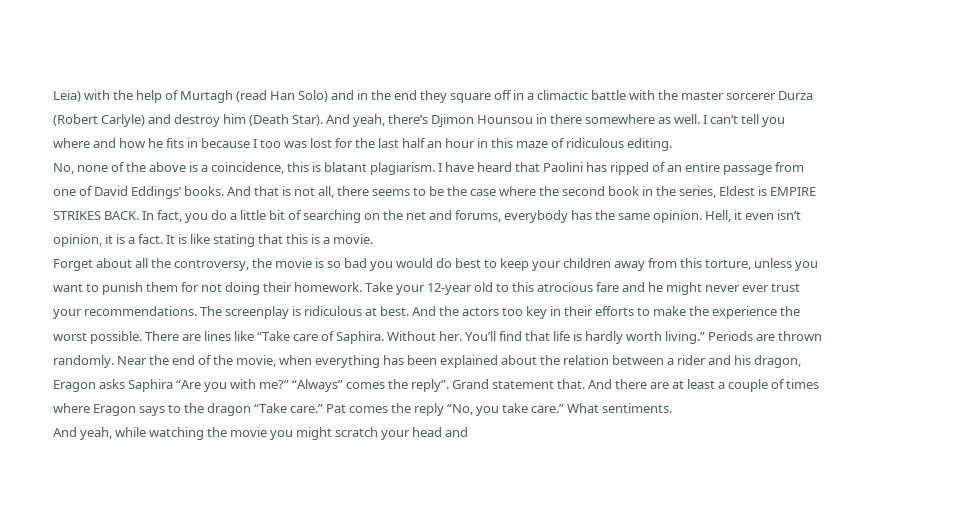Leia) with the help of Murtagh (read Han Solo) and in the end they square off in a climactic battle with the master sorcerer Durza (Robert Carlyle) and destroy him (Death Star). And yeah, there’s Djimon Hounsou in there somewhere as well. I can’t tell you where and how he fits in because I too was lost for the last half an hour in this maze of ridiculous editing.
No, none of the above is a coincidence, this is blatant plagiarism. I have heard that Paolini has ripped of an entire passage from one of David Eddings’ books. And that is not all, there seems to be the case where the second book in the series, Eldest is EMPIRE STRIKES BACK. In fact, you do a little bit of searching on the net and forums, everybody has the same opinion. Hell, it even isn’t opinion, it is a fact. It is like stating that this is a movie.
Forget about all the controversy, the movie is so bad you would do best to keep your children away from this torture, unless you want to punish them for not doing their homework. Take your 12-year old to this atrocious fare and he might never ever trust your recommendations. The screenplay is ridiculous at best. And the actors too key in their efforts to make the experience the worst possible. There are lines like “Take care of Saphira. Without her. You’ll find that life is hardly worth living.” Periods are thrown randomly. Near the end of the movie, when everything has been explained about the relation between a rider and his dragon, Eragon asks Saphira “Are you with me?” “Always” comes the reply”. Grand statement that. And there are at least a couple of times where Eragon says to the dragon “Take care.” Pat comes the reply “No, you take care.” What sentiments.
And yeah, while watching the movie you might scratch your head and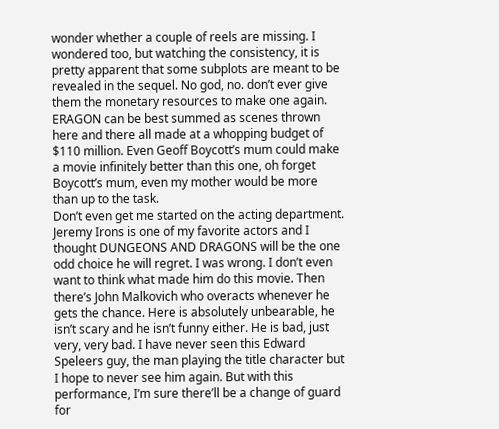wonder whether a couple of reels are missing. I wondered too, but watching the consistency, it is pretty apparent that some subplots are meant to be revealed in the sequel. No god, no. don’t ever give them the monetary resources to make one again. ERAGON can be best summed as scenes thrown here and there all made at a whopping budget of $110 million. Even Geoff Boycott’s mum could make a movie infinitely better than this one, oh forget Boycott’s mum, even my mother would be more than up to the task.
Don’t even get me started on the acting department. Jeremy Irons is one of my favorite actors and I thought DUNGEONS AND DRAGONS will be the one odd choice he will regret. I was wrong. I don’t even want to think what made him do this movie. Then there’s John Malkovich who overacts whenever he gets the chance. Here is absolutely unbearable, he isn’t scary and he isn’t funny either. He is bad, just very, very bad. I have never seen this Edward Speleers guy, the man playing the title character but I hope to never see him again. But with this performance, I’m sure there’ll be a change of guard for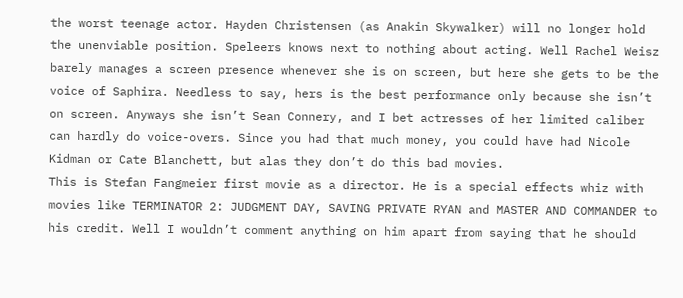the worst teenage actor. Hayden Christensen (as Anakin Skywalker) will no longer hold the unenviable position. Speleers knows next to nothing about acting. Well Rachel Weisz barely manages a screen presence whenever she is on screen, but here she gets to be the voice of Saphira. Needless to say, hers is the best performance only because she isn’t on screen. Anyways she isn’t Sean Connery, and I bet actresses of her limited caliber can hardly do voice-overs. Since you had that much money, you could have had Nicole Kidman or Cate Blanchett, but alas they don’t do this bad movies.
This is Stefan Fangmeier first movie as a director. He is a special effects whiz with movies like TERMINATOR 2: JUDGMENT DAY, SAVING PRIVATE RYAN and MASTER AND COMMANDER to his credit. Well I wouldn’t comment anything on him apart from saying that he should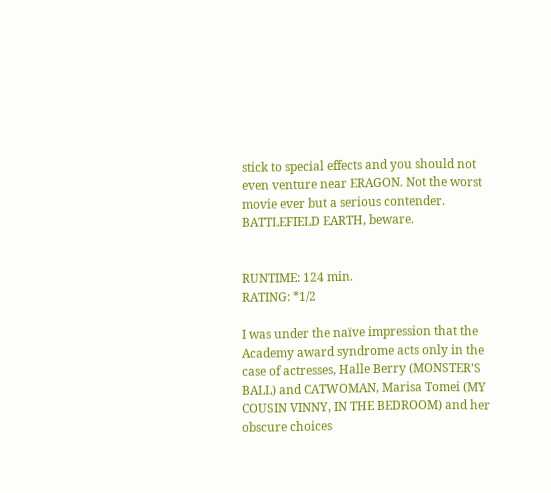stick to special effects and you should not even venture near ERAGON. Not the worst movie ever but a serious contender. BATTLEFIELD EARTH, beware.


RUNTIME: 124 min.
RATING: *1/2

I was under the naïve impression that the Academy award syndrome acts only in the case of actresses, Halle Berry (MONSTER’S BALL) and CATWOMAN, Marisa Tomei (MY COUSIN VINNY, IN THE BEDROOM) and her obscure choices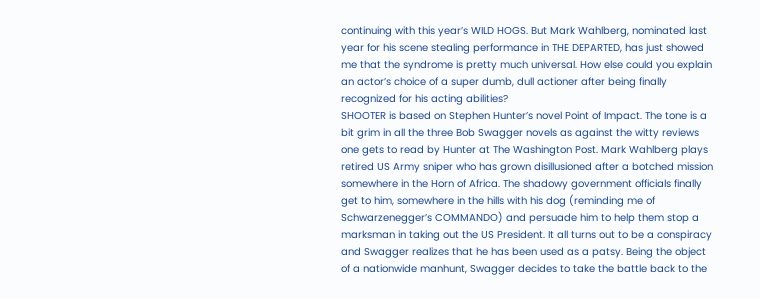continuing with this year’s WILD HOGS. But Mark Wahlberg, nominated last year for his scene stealing performance in THE DEPARTED, has just showed me that the syndrome is pretty much universal. How else could you explain an actor’s choice of a super dumb, dull actioner after being finally recognized for his acting abilities?
SHOOTER is based on Stephen Hunter’s novel Point of Impact. The tone is a bit grim in all the three Bob Swagger novels as against the witty reviews one gets to read by Hunter at The Washington Post. Mark Wahlberg plays retired US Army sniper who has grown disillusioned after a botched mission somewhere in the Horn of Africa. The shadowy government officials finally get to him, somewhere in the hills with his dog (reminding me of Schwarzenegger’s COMMANDO) and persuade him to help them stop a marksman in taking out the US President. It all turns out to be a conspiracy and Swagger realizes that he has been used as a patsy. Being the object of a nationwide manhunt, Swagger decides to take the battle back to the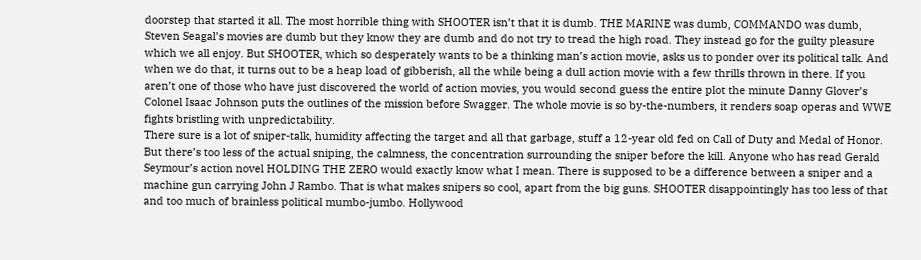doorstep that started it all. The most horrible thing with SHOOTER isn’t that it is dumb. THE MARINE was dumb, COMMANDO was dumb, Steven Seagal’s movies are dumb but they know they are dumb and do not try to tread the high road. They instead go for the guilty pleasure which we all enjoy. But SHOOTER, which so desperately wants to be a thinking man’s action movie, asks us to ponder over its political talk. And when we do that, it turns out to be a heap load of gibberish, all the while being a dull action movie with a few thrills thrown in there. If you aren’t one of those who have just discovered the world of action movies, you would second guess the entire plot the minute Danny Glover’s Colonel Isaac Johnson puts the outlines of the mission before Swagger. The whole movie is so by-the-numbers, it renders soap operas and WWE fights bristling with unpredictability.
There sure is a lot of sniper-talk, humidity affecting the target and all that garbage, stuff a 12-year old fed on Call of Duty and Medal of Honor. But there’s too less of the actual sniping, the calmness, the concentration surrounding the sniper before the kill. Anyone who has read Gerald Seymour’s action novel HOLDING THE ZERO would exactly know what I mean. There is supposed to be a difference between a sniper and a machine gun carrying John J Rambo. That is what makes snipers so cool, apart from the big guns. SHOOTER disappointingly has too less of that and too much of brainless political mumbo-jumbo. Hollywood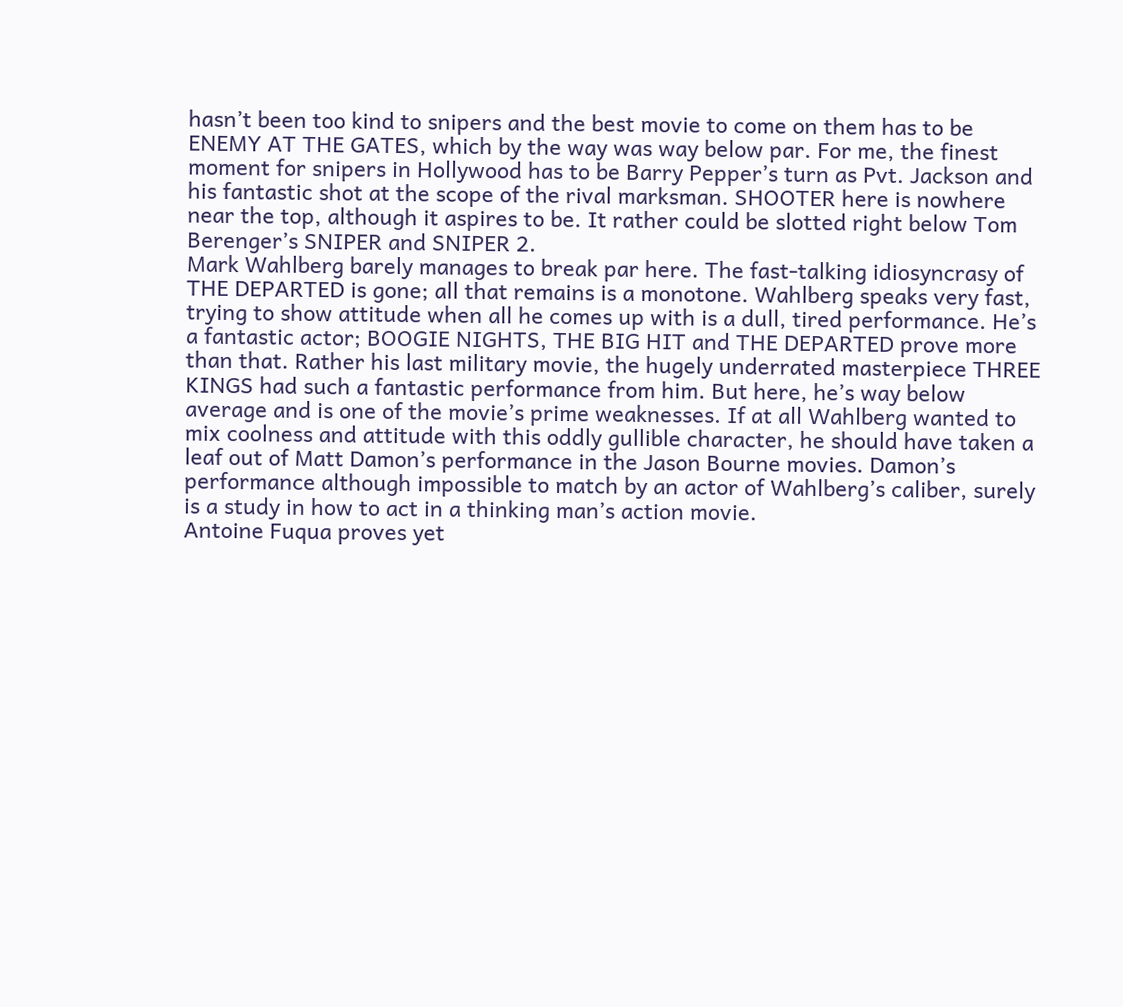hasn’t been too kind to snipers and the best movie to come on them has to be ENEMY AT THE GATES, which by the way was way below par. For me, the finest moment for snipers in Hollywood has to be Barry Pepper’s turn as Pvt. Jackson and his fantastic shot at the scope of the rival marksman. SHOOTER here is nowhere near the top, although it aspires to be. It rather could be slotted right below Tom Berenger’s SNIPER and SNIPER 2.
Mark Wahlberg barely manages to break par here. The fast-talking idiosyncrasy of THE DEPARTED is gone; all that remains is a monotone. Wahlberg speaks very fast, trying to show attitude when all he comes up with is a dull, tired performance. He’s a fantastic actor; BOOGIE NIGHTS, THE BIG HIT and THE DEPARTED prove more than that. Rather his last military movie, the hugely underrated masterpiece THREE KINGS had such a fantastic performance from him. But here, he’s way below average and is one of the movie’s prime weaknesses. If at all Wahlberg wanted to mix coolness and attitude with this oddly gullible character, he should have taken a leaf out of Matt Damon’s performance in the Jason Bourne movies. Damon’s performance although impossible to match by an actor of Wahlberg’s caliber, surely is a study in how to act in a thinking man’s action movie.
Antoine Fuqua proves yet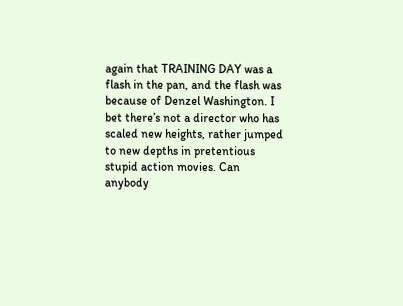again that TRAINING DAY was a flash in the pan, and the flash was because of Denzel Washington. I bet there’s not a director who has scaled new heights, rather jumped to new depths in pretentious stupid action movies. Can anybody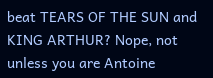beat TEARS OF THE SUN and KING ARTHUR? Nope, not unless you are Antoine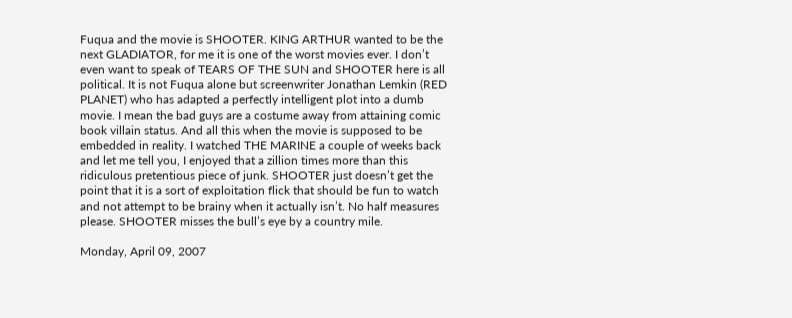Fuqua and the movie is SHOOTER. KING ARTHUR wanted to be the next GLADIATOR, for me it is one of the worst movies ever. I don’t even want to speak of TEARS OF THE SUN and SHOOTER here is all political. It is not Fuqua alone but screenwriter Jonathan Lemkin (RED PLANET) who has adapted a perfectly intelligent plot into a dumb movie. I mean the bad guys are a costume away from attaining comic book villain status. And all this when the movie is supposed to be embedded in reality. I watched THE MARINE a couple of weeks back and let me tell you, I enjoyed that a zillion times more than this ridiculous pretentious piece of junk. SHOOTER just doesn’t get the point that it is a sort of exploitation flick that should be fun to watch and not attempt to be brainy when it actually isn’t. No half measures please. SHOOTER misses the bull’s eye by a country mile.

Monday, April 09, 2007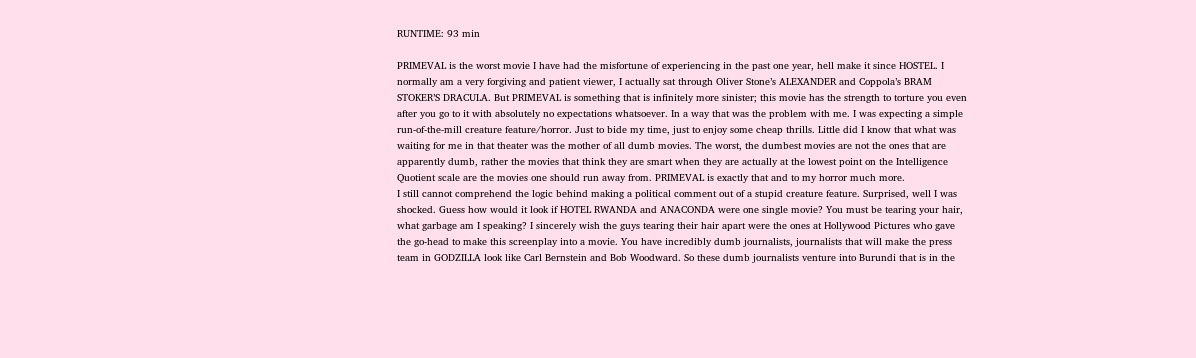RUNTIME: 93 min

PRIMEVAL is the worst movie I have had the misfortune of experiencing in the past one year, hell make it since HOSTEL. I normally am a very forgiving and patient viewer, I actually sat through Oliver Stone’s ALEXANDER and Coppola’s BRAM STOKER’S DRACULA. But PRIMEVAL is something that is infinitely more sinister; this movie has the strength to torture you even after you go to it with absolutely no expectations whatsoever. In a way that was the problem with me. I was expecting a simple run-of-the-mill creature feature/horror. Just to bide my time, just to enjoy some cheap thrills. Little did I know that what was waiting for me in that theater was the mother of all dumb movies. The worst, the dumbest movies are not the ones that are apparently dumb, rather the movies that think they are smart when they are actually at the lowest point on the Intelligence Quotient scale are the movies one should run away from. PRIMEVAL is exactly that and to my horror much more.
I still cannot comprehend the logic behind making a political comment out of a stupid creature feature. Surprised, well I was shocked. Guess how would it look if HOTEL RWANDA and ANACONDA were one single movie? You must be tearing your hair, what garbage am I speaking? I sincerely wish the guys tearing their hair apart were the ones at Hollywood Pictures who gave the go-head to make this screenplay into a movie. You have incredibly dumb journalists, journalists that will make the press team in GODZILLA look like Carl Bernstein and Bob Woodward. So these dumb journalists venture into Burundi that is in the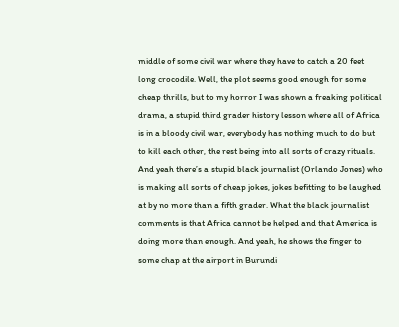middle of some civil war where they have to catch a 20 feet long crocodile. Well, the plot seems good enough for some cheap thrills, but to my horror I was shown a freaking political drama, a stupid third grader history lesson where all of Africa is in a bloody civil war, everybody has nothing much to do but to kill each other, the rest being into all sorts of crazy rituals. And yeah there’s a stupid black journalist (Orlando Jones) who is making all sorts of cheap jokes, jokes befitting to be laughed at by no more than a fifth grader. What the black journalist comments is that Africa cannot be helped and that America is doing more than enough. And yeah, he shows the finger to some chap at the airport in Burundi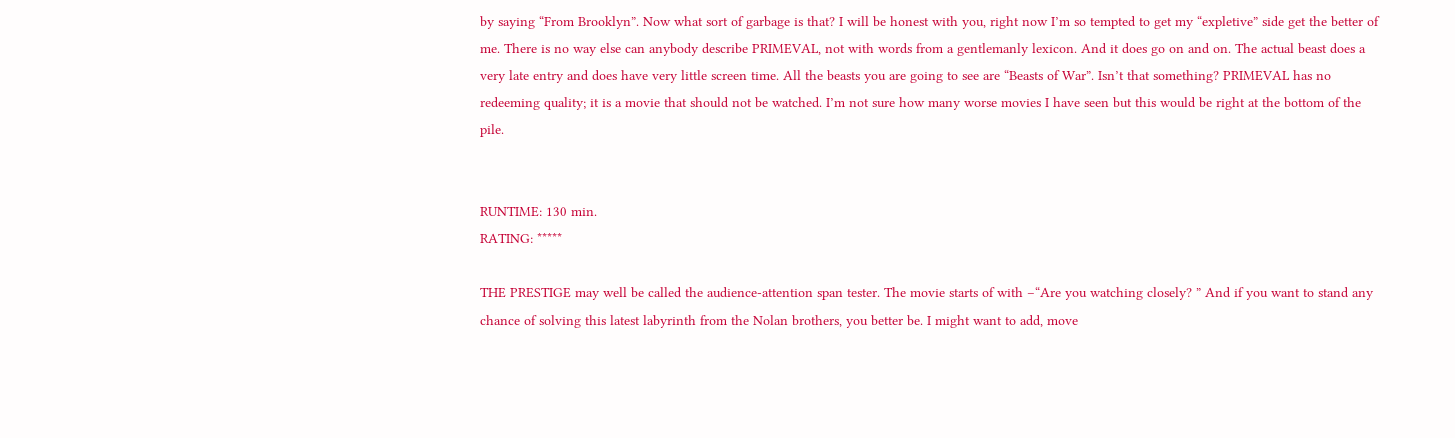by saying “From Brooklyn”. Now what sort of garbage is that? I will be honest with you, right now I’m so tempted to get my “expletive” side get the better of me. There is no way else can anybody describe PRIMEVAL, not with words from a gentlemanly lexicon. And it does go on and on. The actual beast does a very late entry and does have very little screen time. All the beasts you are going to see are “Beasts of War”. Isn’t that something? PRIMEVAL has no redeeming quality; it is a movie that should not be watched. I’m not sure how many worse movies I have seen but this would be right at the bottom of the pile.


RUNTIME: 130 min.
RATING: *****

THE PRESTIGE may well be called the audience-attention span tester. The movie starts of with –“Are you watching closely? ” And if you want to stand any chance of solving this latest labyrinth from the Nolan brothers, you better be. I might want to add, move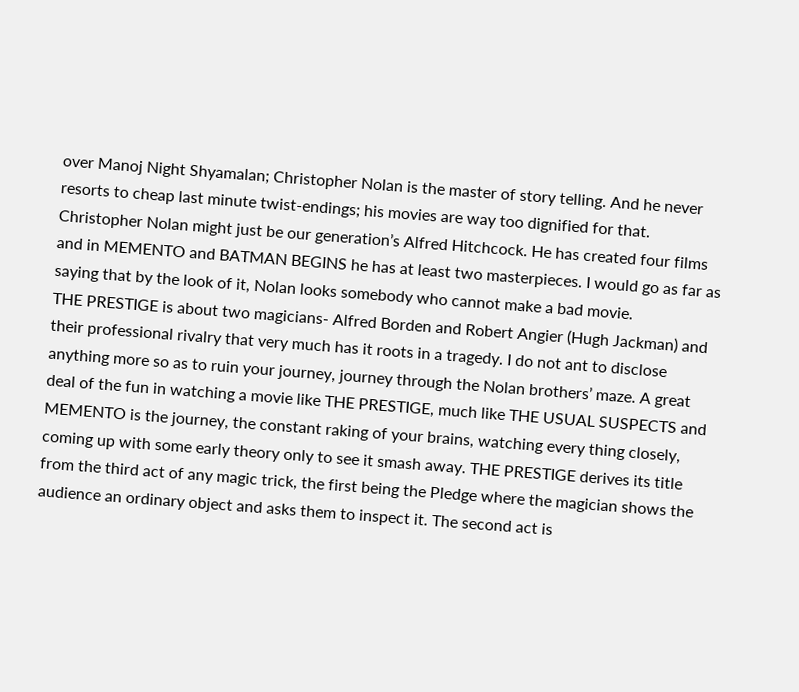over Manoj Night Shyamalan; Christopher Nolan is the master of story telling. And he never resorts to cheap last minute twist-endings; his movies are way too dignified for that. Christopher Nolan might just be our generation’s Alfred Hitchcock. He has created four films and in MEMENTO and BATMAN BEGINS he has at least two masterpieces. I would go as far as saying that by the look of it, Nolan looks somebody who cannot make a bad movie.
THE PRESTIGE is about two magicians- Alfred Borden and Robert Angier (Hugh Jackman) and their professional rivalry that very much has it roots in a tragedy. I do not ant to disclose anything more so as to ruin your journey, journey through the Nolan brothers’ maze. A great deal of the fun in watching a movie like THE PRESTIGE, much like THE USUAL SUSPECTS and MEMENTO is the journey, the constant raking of your brains, watching every thing closely, coming up with some early theory only to see it smash away. THE PRESTIGE derives its title from the third act of any magic trick, the first being the Pledge where the magician shows the audience an ordinary object and asks them to inspect it. The second act is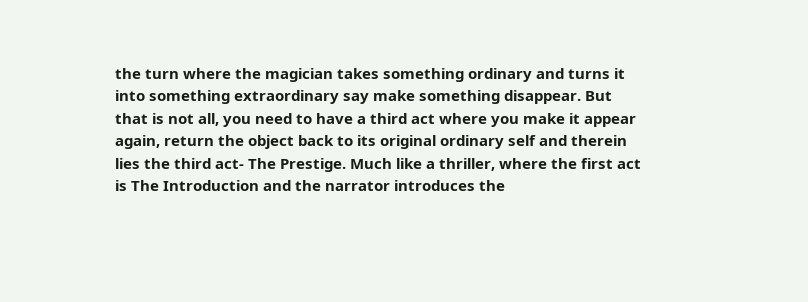the turn where the magician takes something ordinary and turns it into something extraordinary say make something disappear. But that is not all, you need to have a third act where you make it appear again, return the object back to its original ordinary self and therein lies the third act- The Prestige. Much like a thriller, where the first act is The Introduction and the narrator introduces the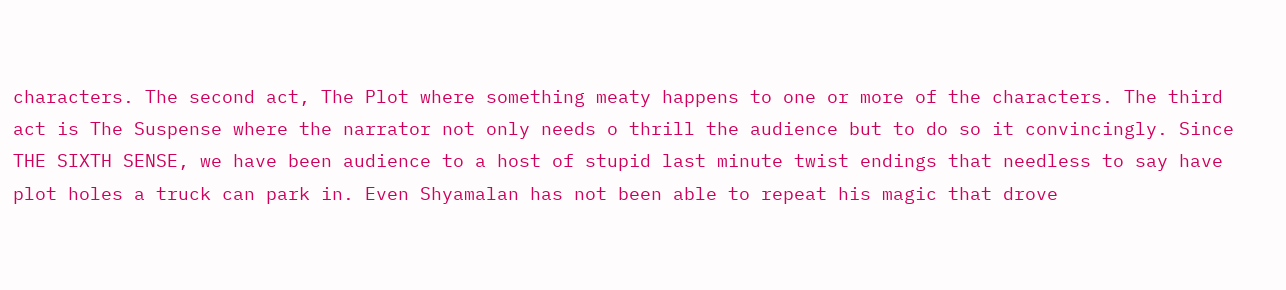characters. The second act, The Plot where something meaty happens to one or more of the characters. The third act is The Suspense where the narrator not only needs o thrill the audience but to do so it convincingly. Since THE SIXTH SENSE, we have been audience to a host of stupid last minute twist endings that needless to say have plot holes a truck can park in. Even Shyamalan has not been able to repeat his magic that drove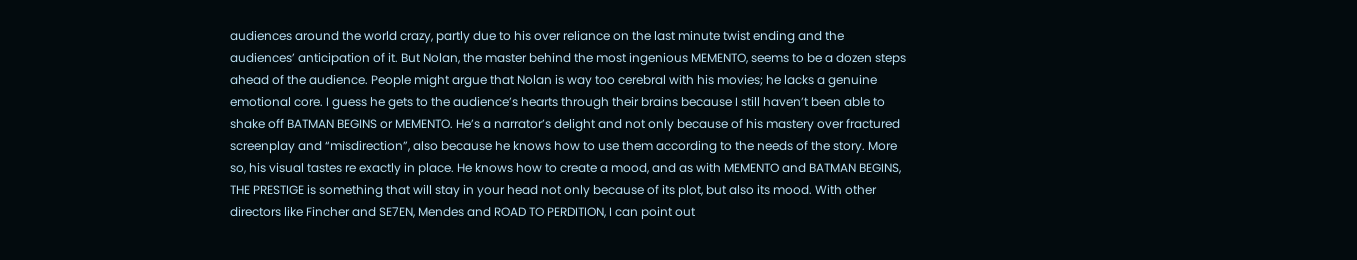audiences around the world crazy, partly due to his over reliance on the last minute twist ending and the audiences’ anticipation of it. But Nolan, the master behind the most ingenious MEMENTO, seems to be a dozen steps ahead of the audience. People might argue that Nolan is way too cerebral with his movies; he lacks a genuine emotional core. I guess he gets to the audience’s hearts through their brains because I still haven’t been able to shake off BATMAN BEGINS or MEMENTO. He’s a narrator’s delight and not only because of his mastery over fractured screenplay and “misdirection”, also because he knows how to use them according to the needs of the story. More so, his visual tastes re exactly in place. He knows how to create a mood, and as with MEMENTO and BATMAN BEGINS, THE PRESTIGE is something that will stay in your head not only because of its plot, but also its mood. With other directors like Fincher and SE7EN, Mendes and ROAD TO PERDITION, I can point out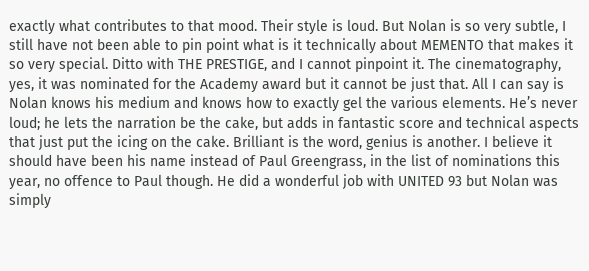exactly what contributes to that mood. Their style is loud. But Nolan is so very subtle, I still have not been able to pin point what is it technically about MEMENTO that makes it so very special. Ditto with THE PRESTIGE, and I cannot pinpoint it. The cinematography, yes, it was nominated for the Academy award but it cannot be just that. All I can say is Nolan knows his medium and knows how to exactly gel the various elements. He’s never loud; he lets the narration be the cake, but adds in fantastic score and technical aspects that just put the icing on the cake. Brilliant is the word, genius is another. I believe it should have been his name instead of Paul Greengrass, in the list of nominations this year, no offence to Paul though. He did a wonderful job with UNITED 93 but Nolan was simply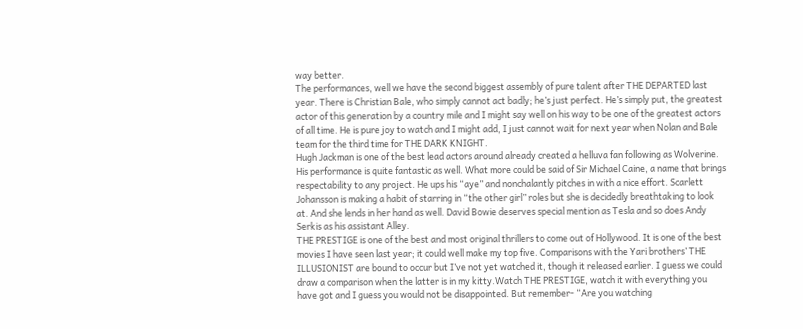way better.
The performances, well we have the second biggest assembly of pure talent after THE DEPARTED last year. There is Christian Bale, who simply cannot act badly; he’s just perfect. He’s simply put, the greatest actor of this generation by a country mile and I might say well on his way to be one of the greatest actors of all time. He is pure joy to watch and I might add, I just cannot wait for next year when Nolan and Bale team for the third time for THE DARK KNIGHT.
Hugh Jackman is one of the best lead actors around already created a helluva fan following as Wolverine. His performance is quite fantastic as well. What more could be said of Sir Michael Caine, a name that brings respectability to any project. He ups his “aye” and nonchalantly pitches in with a nice effort. Scarlett Johansson is making a habit of starring in “the other girl” roles but she is decidedly breathtaking to look at. And she lends in her hand as well. David Bowie deserves special mention as Tesla and so does Andy Serkis as his assistant Alley.
THE PRESTIGE is one of the best and most original thrillers to come out of Hollywood. It is one of the best movies I have seen last year; it could well make my top five. Comparisons with the Yari brothers’ THE ILLUSIONIST are bound to occur but I’ve not yet watched it, though it released earlier. I guess we could draw a comparison when the latter is in my kitty.Watch THE PRESTIGE, watch it with everything you have got and I guess you would not be disappointed. But remember- “Are you watching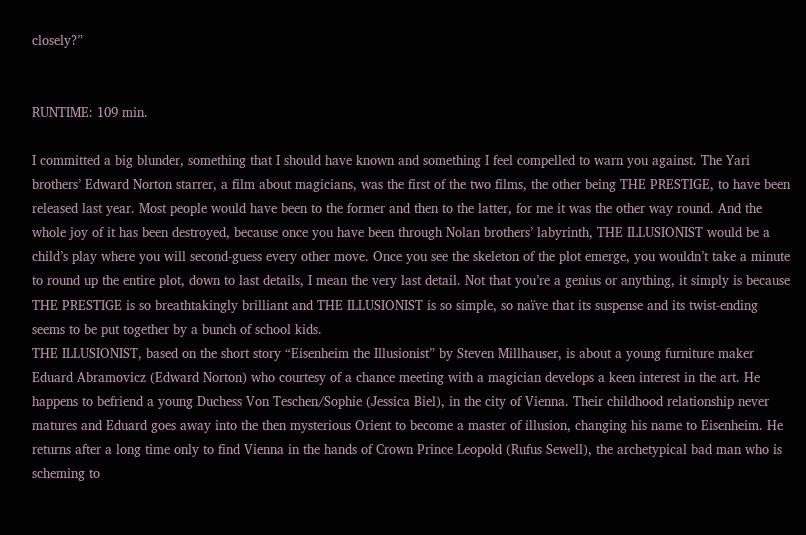closely?”


RUNTIME: 109 min.

I committed a big blunder, something that I should have known and something I feel compelled to warn you against. The Yari brothers’ Edward Norton starrer, a film about magicians, was the first of the two films, the other being THE PRESTIGE, to have been released last year. Most people would have been to the former and then to the latter, for me it was the other way round. And the whole joy of it has been destroyed, because once you have been through Nolan brothers’ labyrinth, THE ILLUSIONIST would be a child’s play where you will second-guess every other move. Once you see the skeleton of the plot emerge, you wouldn’t take a minute to round up the entire plot, down to last details, I mean the very last detail. Not that you’re a genius or anything, it simply is because THE PRESTIGE is so breathtakingly brilliant and THE ILLUSIONIST is so simple, so naïve that its suspense and its twist-ending seems to be put together by a bunch of school kids.
THE ILLUSIONIST, based on the short story “Eisenheim the Illusionist” by Steven Millhauser, is about a young furniture maker Eduard Abramovicz (Edward Norton) who courtesy of a chance meeting with a magician develops a keen interest in the art. He happens to befriend a young Duchess Von Teschen/Sophie (Jessica Biel), in the city of Vienna. Their childhood relationship never matures and Eduard goes away into the then mysterious Orient to become a master of illusion, changing his name to Eisenheim. He returns after a long time only to find Vienna in the hands of Crown Prince Leopold (Rufus Sewell), the archetypical bad man who is scheming to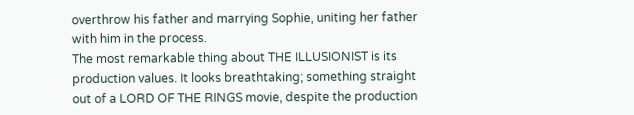overthrow his father and marrying Sophie, uniting her father with him in the process.
The most remarkable thing about THE ILLUSIONIST is its production values. It looks breathtaking; something straight out of a LORD OF THE RINGS movie, despite the production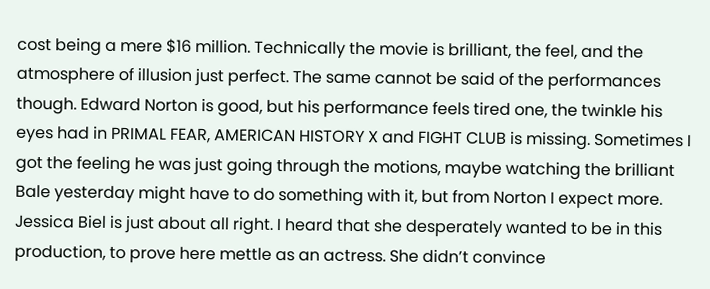cost being a mere $16 million. Technically the movie is brilliant, the feel, and the atmosphere of illusion just perfect. The same cannot be said of the performances though. Edward Norton is good, but his performance feels tired one, the twinkle his eyes had in PRIMAL FEAR, AMERICAN HISTORY X and FIGHT CLUB is missing. Sometimes I got the feeling he was just going through the motions, maybe watching the brilliant Bale yesterday might have to do something with it, but from Norton I expect more. Jessica Biel is just about all right. I heard that she desperately wanted to be in this production, to prove here mettle as an actress. She didn’t convince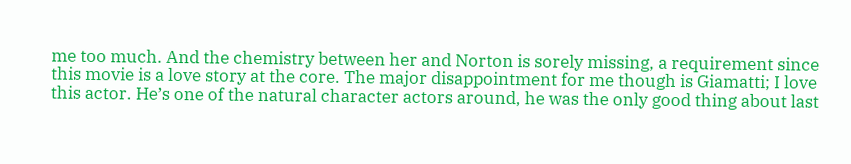me too much. And the chemistry between her and Norton is sorely missing, a requirement since this movie is a love story at the core. The major disappointment for me though is Giamatti; I love this actor. He’s one of the natural character actors around, he was the only good thing about last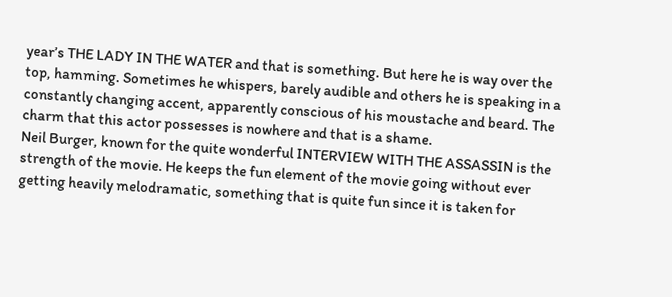year’s THE LADY IN THE WATER and that is something. But here he is way over the top, hamming. Sometimes he whispers, barely audible and others he is speaking in a constantly changing accent, apparently conscious of his moustache and beard. The charm that this actor possesses is nowhere and that is a shame.
Neil Burger, known for the quite wonderful INTERVIEW WITH THE ASSASSIN is the strength of the movie. He keeps the fun element of the movie going without ever getting heavily melodramatic, something that is quite fun since it is taken for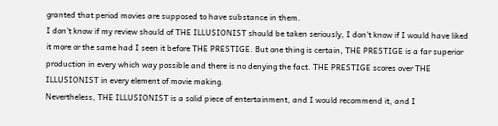granted that period movies are supposed to have substance in them.
I don’t know if my review should of THE ILLUSIONIST should be taken seriously, I don’t know if I would have liked it more or the same had I seen it before THE PRESTIGE. But one thing is certain, THE PRESTIGE is a far superior production in every which way possible and there is no denying the fact. THE PRESTIGE scores over THE ILLUSIONIST in every element of movie making.
Nevertheless, THE ILLUSIONIST is a solid piece of entertainment, and I would recommend it, and I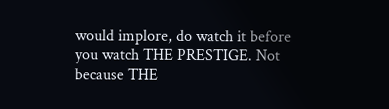would implore, do watch it before you watch THE PRESTIGE. Not because THE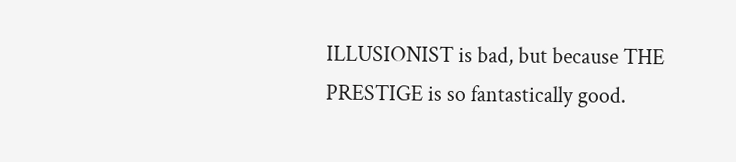ILLUSIONIST is bad, but because THE PRESTIGE is so fantastically good.